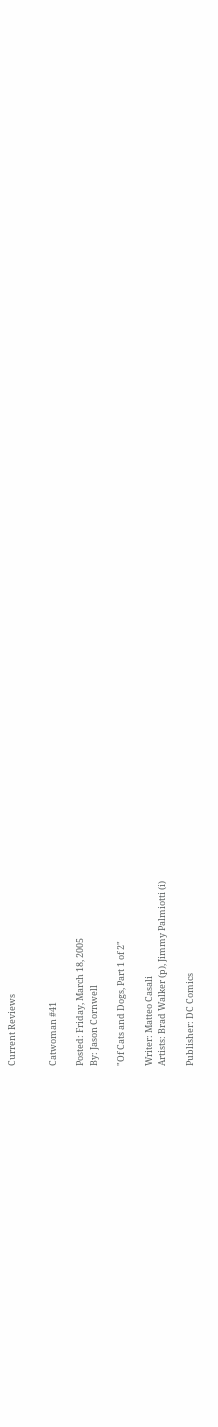Current Reviews


Catwoman #41

Posted: Friday, March 18, 2005
By: Jason Cornwell

"Of Cats and Dogs, Part 1 of 2"

Writer: Matteo Casali
Artists: Brad Walker (p), Jimmy Palmiotti (i)

Publisher: DC Comics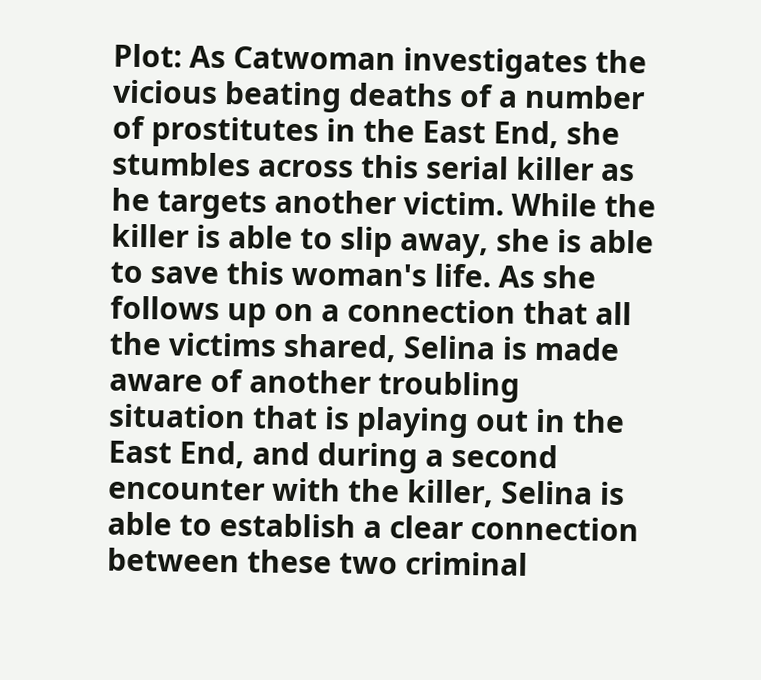Plot: As Catwoman investigates the vicious beating deaths of a number of prostitutes in the East End, she stumbles across this serial killer as he targets another victim. While the killer is able to slip away, she is able to save this woman's life. As she follows up on a connection that all the victims shared, Selina is made aware of another troubling situation that is playing out in the East End, and during a second encounter with the killer, Selina is able to establish a clear connection between these two criminal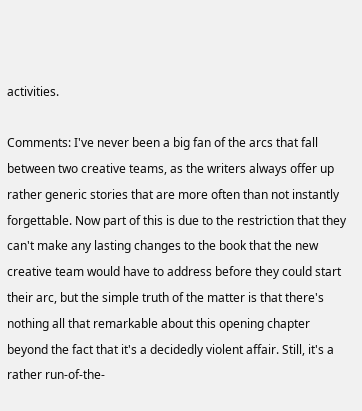activities.

Comments: I've never been a big fan of the arcs that fall between two creative teams, as the writers always offer up rather generic stories that are more often than not instantly forgettable. Now part of this is due to the restriction that they can't make any lasting changes to the book that the new creative team would have to address before they could start their arc, but the simple truth of the matter is that there's nothing all that remarkable about this opening chapter beyond the fact that it's a decidedly violent affair. Still, it's a rather run-of-the-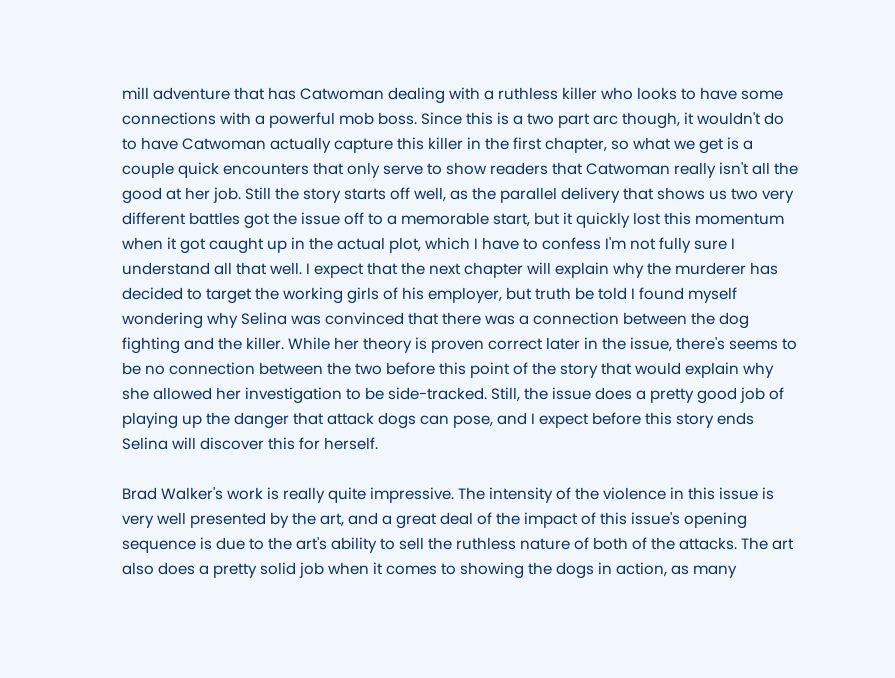mill adventure that has Catwoman dealing with a ruthless killer who looks to have some connections with a powerful mob boss. Since this is a two part arc though, it wouldn't do to have Catwoman actually capture this killer in the first chapter, so what we get is a couple quick encounters that only serve to show readers that Catwoman really isn't all the good at her job. Still the story starts off well, as the parallel delivery that shows us two very different battles got the issue off to a memorable start, but it quickly lost this momentum when it got caught up in the actual plot, which I have to confess I'm not fully sure I understand all that well. I expect that the next chapter will explain why the murderer has decided to target the working girls of his employer, but truth be told I found myself wondering why Selina was convinced that there was a connection between the dog fighting and the killer. While her theory is proven correct later in the issue, there's seems to be no connection between the two before this point of the story that would explain why she allowed her investigation to be side-tracked. Still, the issue does a pretty good job of playing up the danger that attack dogs can pose, and I expect before this story ends Selina will discover this for herself.

Brad Walker's work is really quite impressive. The intensity of the violence in this issue is very well presented by the art, and a great deal of the impact of this issue's opening sequence is due to the art's ability to sell the ruthless nature of both of the attacks. The art also does a pretty solid job when it comes to showing the dogs in action, as many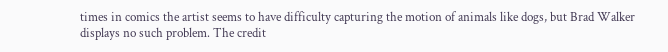times in comics the artist seems to have difficulty capturing the motion of animals like dogs, but Brad Walker displays no such problem. The credit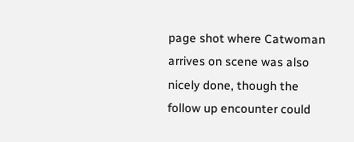page shot where Catwoman arrives on scene was also nicely done, though the follow up encounter could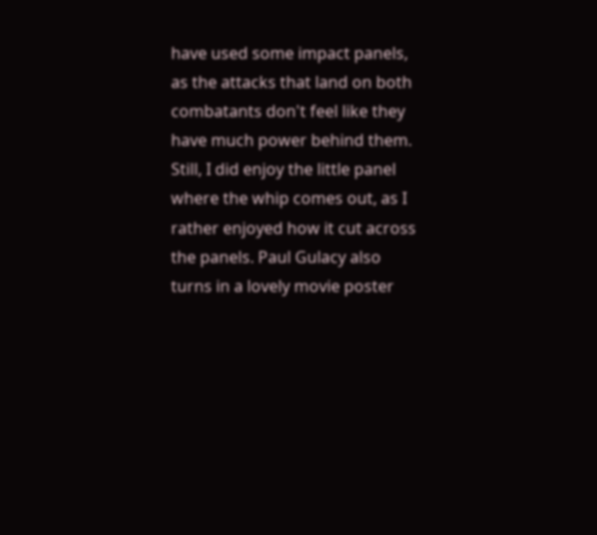have used some impact panels, as the attacks that land on both combatants don't feel like they have much power behind them. Still, I did enjoy the little panel where the whip comes out, as I rather enjoyed how it cut across the panels. Paul Gulacy also turns in a lovely movie poster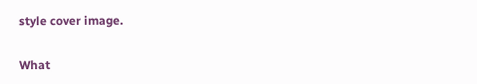style cover image.

What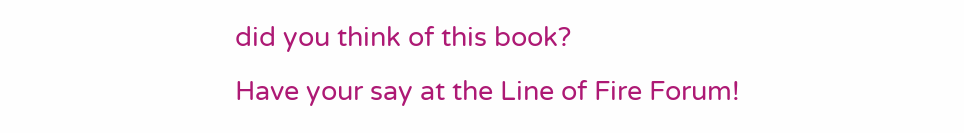did you think of this book?
Have your say at the Line of Fire Forum!